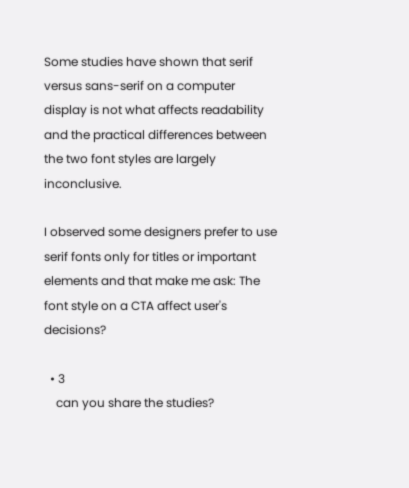Some studies have shown that serif versus sans-serif on a computer display is not what affects readability and the practical differences between the two font styles are largely inconclusive.

I observed some designers prefer to use serif fonts only for titles or important elements and that make me ask: The font style on a CTA affect user's decisions?

  • 3
    can you share the studies?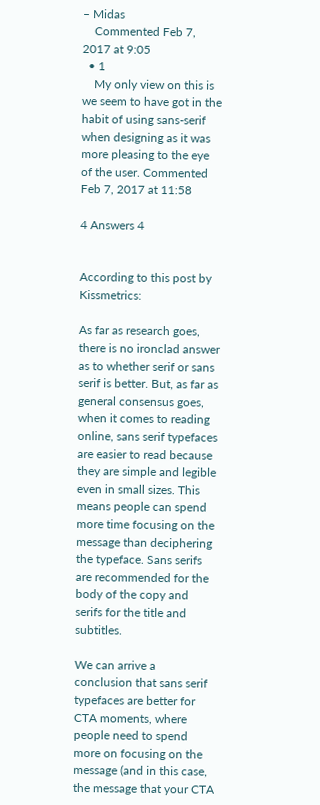– Midas
    Commented Feb 7, 2017 at 9:05
  • 1
    My only view on this is we seem to have got in the habit of using sans-serif when designing as it was more pleasing to the eye of the user. Commented Feb 7, 2017 at 11:58

4 Answers 4


According to this post by Kissmetrics:

As far as research goes, there is no ironclad answer as to whether serif or sans serif is better. But, as far as general consensus goes, when it comes to reading online, sans serif typefaces are easier to read because they are simple and legible even in small sizes. This means people can spend more time focusing on the message than deciphering the typeface. Sans serifs are recommended for the body of the copy and serifs for the title and subtitles.

We can arrive a conclusion that sans serif typefaces are better for CTA moments, where people need to spend more on focusing on the message (and in this case, the message that your CTA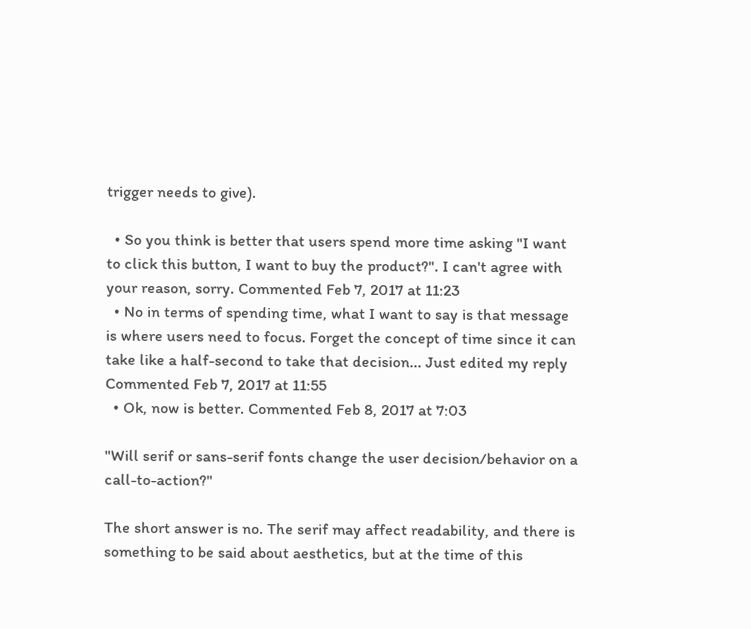trigger needs to give).

  • So you think is better that users spend more time asking "I want to click this button, I want to buy the product?". I can't agree with your reason, sorry. Commented Feb 7, 2017 at 11:23
  • No in terms of spending time, what I want to say is that message is where users need to focus. Forget the concept of time since it can take like a half-second to take that decision... Just edited my reply Commented Feb 7, 2017 at 11:55
  • Ok, now is better. Commented Feb 8, 2017 at 7:03

"Will serif or sans-serif fonts change the user decision/behavior on a call-to-action?"

The short answer is no. The serif may affect readability, and there is something to be said about aesthetics, but at the time of this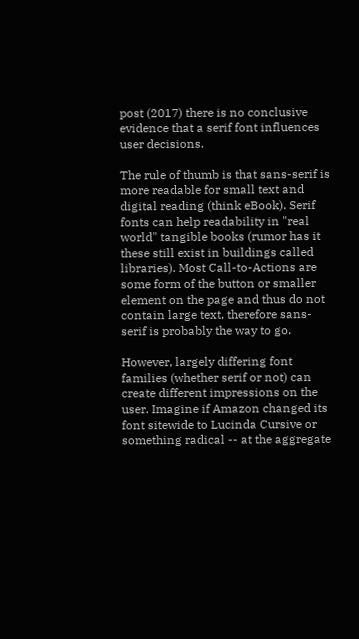post (2017) there is no conclusive evidence that a serif font influences user decisions.

The rule of thumb is that sans-serif is more readable for small text and digital reading (think eBook). Serif fonts can help readability in "real world" tangible books (rumor has it these still exist in buildings called libraries). Most Call-to-Actions are some form of the button or smaller element on the page and thus do not contain large text, therefore sans-serif is probably the way to go.

However, largely differing font families (whether serif or not) can create different impressions on the user. Imagine if Amazon changed its font sitewide to Lucinda Cursive or something radical -- at the aggregate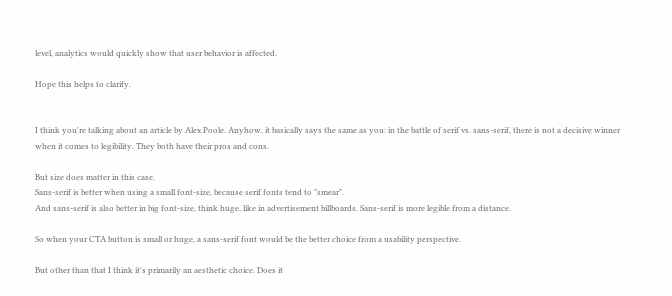level, analytics would quickly show that user behavior is affected.

Hope this helps to clarify.


I think you're talking about an article by Alex Poole. Anyhow, it basically says the same as you: in the battle of serif vs. sans-serif, there is not a decisive winner when it comes to legibility. They both have their pros and cons.

But size does matter in this case.
Sans-serif is better when using a small font-size, because serif fonts tend to "smear".
And sans-serif is also better in big font-size, think huge, like in advertisement billboards. Sans-serif is more legible from a distance.

So when your CTA button is small or huge, a sans-serif font would be the better choice from a usability perspective.

But other than that I think it's primarily an aesthetic choice. Does it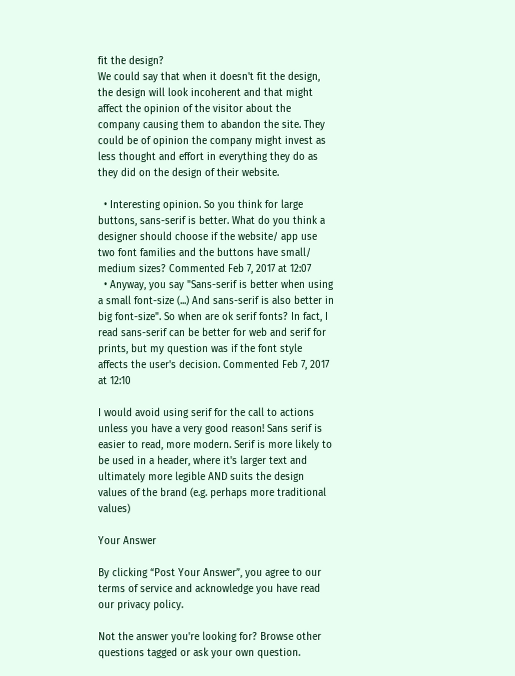fit the design?
We could say that when it doesn't fit the design, the design will look incoherent and that might affect the opinion of the visitor about the company causing them to abandon the site. They could be of opinion the company might invest as less thought and effort in everything they do as they did on the design of their website.

  • Interesting opinion. So you think for large buttons, sans-serif is better. What do you think a designer should choose if the website/ app use two font families and the buttons have small/ medium sizes? Commented Feb 7, 2017 at 12:07
  • Anyway, you say "Sans-serif is better when using a small font-size (...) And sans-serif is also better in big font-size". So when are ok serif fonts? In fact, I read sans-serif can be better for web and serif for prints, but my question was if the font style affects the user's decision. Commented Feb 7, 2017 at 12:10

I would avoid using serif for the call to actions unless you have a very good reason! Sans serif is easier to read, more modern. Serif is more likely to be used in a header, where it's larger text and ultimately more legible AND suits the design values of the brand (e.g. perhaps more traditional values)

Your Answer

By clicking “Post Your Answer”, you agree to our terms of service and acknowledge you have read our privacy policy.

Not the answer you're looking for? Browse other questions tagged or ask your own question.